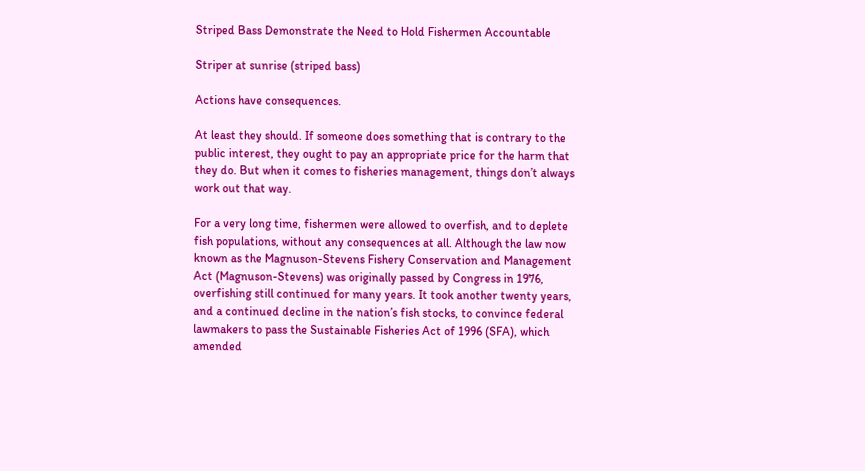Striped Bass Demonstrate the Need to Hold Fishermen Accountable

Striper at sunrise (striped bass)

Actions have consequences.

At least they should. If someone does something that is contrary to the public interest, they ought to pay an appropriate price for the harm that they do. But when it comes to fisheries management, things don’t always work out that way.

For a very long time, fishermen were allowed to overfish, and to deplete fish populations, without any consequences at all. Although the law now known as the Magnuson-Stevens Fishery Conservation and Management Act (Magnuson-Stevens) was originally passed by Congress in 1976, overfishing still continued for many years. It took another twenty years, and a continued decline in the nation’s fish stocks, to convince federal lawmakers to pass the Sustainable Fisheries Act of 1996 (SFA), which amended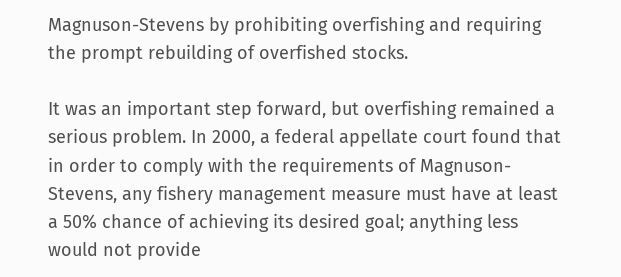Magnuson-Stevens by prohibiting overfishing and requiring the prompt rebuilding of overfished stocks.

It was an important step forward, but overfishing remained a serious problem. In 2000, a federal appellate court found that in order to comply with the requirements of Magnuson-Stevens, any fishery management measure must have at least a 50% chance of achieving its desired goal; anything less would not provide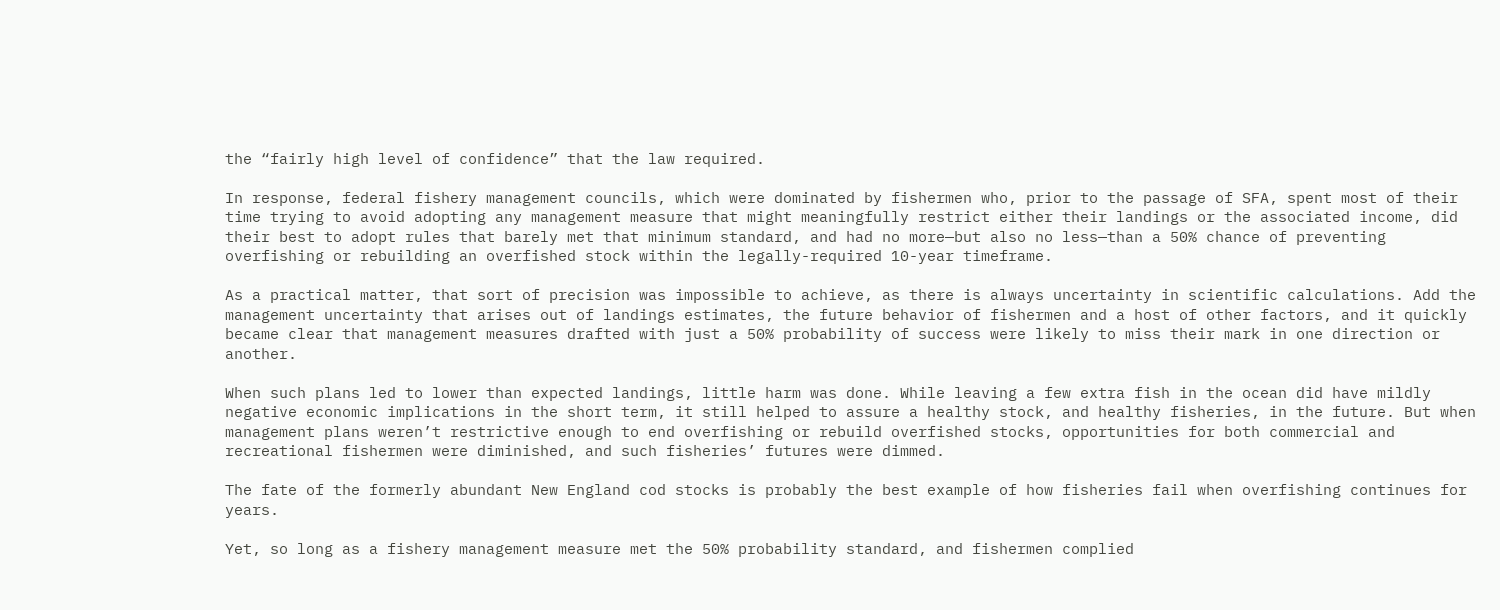the “fairly high level of confidence” that the law required.

In response, federal fishery management councils, which were dominated by fishermen who, prior to the passage of SFA, spent most of their time trying to avoid adopting any management measure that might meaningfully restrict either their landings or the associated income, did their best to adopt rules that barely met that minimum standard, and had no more—but also no less—than a 50% chance of preventing overfishing or rebuilding an overfished stock within the legally-required 10-year timeframe.

As a practical matter, that sort of precision was impossible to achieve, as there is always uncertainty in scientific calculations. Add the management uncertainty that arises out of landings estimates, the future behavior of fishermen and a host of other factors, and it quickly became clear that management measures drafted with just a 50% probability of success were likely to miss their mark in one direction or another.

When such plans led to lower than expected landings, little harm was done. While leaving a few extra fish in the ocean did have mildly negative economic implications in the short term, it still helped to assure a healthy stock, and healthy fisheries, in the future. But when management plans weren’t restrictive enough to end overfishing or rebuild overfished stocks, opportunities for both commercial and recreational fishermen were diminished, and such fisheries’ futures were dimmed.

The fate of the formerly abundant New England cod stocks is probably the best example of how fisheries fail when overfishing continues for years.

Yet, so long as a fishery management measure met the 50% probability standard, and fishermen complied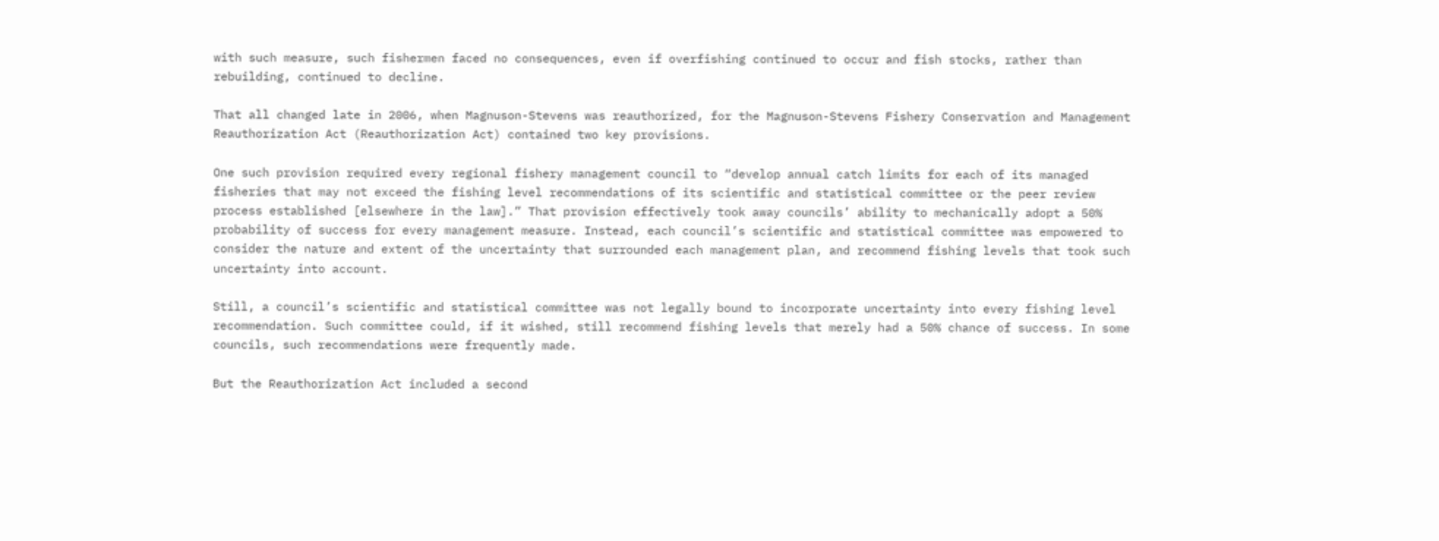with such measure, such fishermen faced no consequences, even if overfishing continued to occur and fish stocks, rather than rebuilding, continued to decline.

That all changed late in 2006, when Magnuson-Stevens was reauthorized, for the Magnuson-Stevens Fishery Conservation and Management Reauthorization Act (Reauthorization Act) contained two key provisions.

One such provision required every regional fishery management council to “develop annual catch limits for each of its managed fisheries that may not exceed the fishing level recommendations of its scientific and statistical committee or the peer review process established [elsewhere in the law].” That provision effectively took away councils’ ability to mechanically adopt a 50% probability of success for every management measure. Instead, each council’s scientific and statistical committee was empowered to consider the nature and extent of the uncertainty that surrounded each management plan, and recommend fishing levels that took such uncertainty into account.

Still, a council’s scientific and statistical committee was not legally bound to incorporate uncertainty into every fishing level recommendation. Such committee could, if it wished, still recommend fishing levels that merely had a 50% chance of success. In some councils, such recommendations were frequently made.

But the Reauthorization Act included a second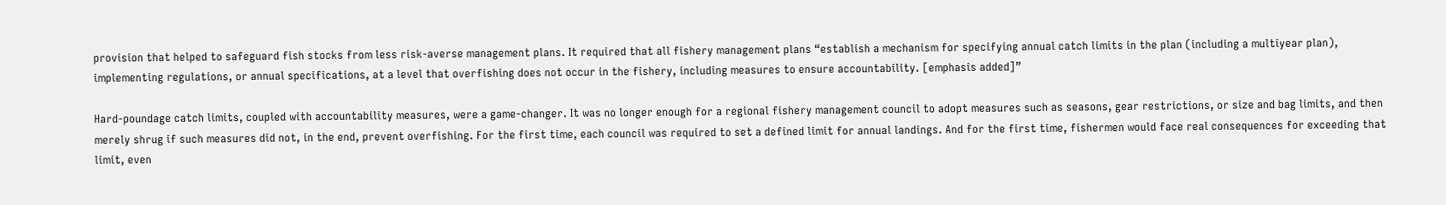provision that helped to safeguard fish stocks from less risk-averse management plans. It required that all fishery management plans “establish a mechanism for specifying annual catch limits in the plan (including a multiyear plan), implementing regulations, or annual specifications, at a level that overfishing does not occur in the fishery, including measures to ensure accountability. [emphasis added]”

Hard-poundage catch limits, coupled with accountability measures, were a game-changer. It was no longer enough for a regional fishery management council to adopt measures such as seasons, gear restrictions, or size and bag limits, and then merely shrug if such measures did not, in the end, prevent overfishing. For the first time, each council was required to set a defined limit for annual landings. And for the first time, fishermen would face real consequences for exceeding that limit, even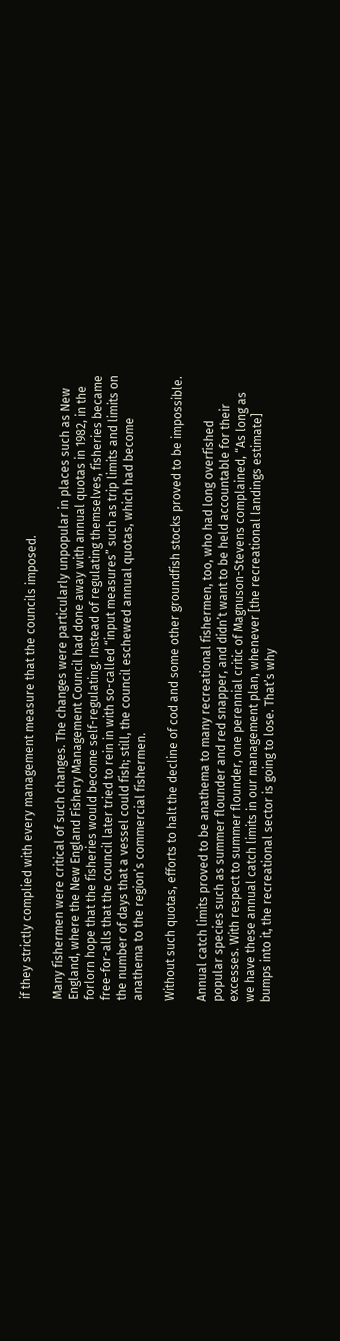if they strictly complied with every management measure that the councils imposed.

Many fishermen were critical of such changes. The changes were particularly unpopular in places such as New England, where the New England Fishery Management Council had done away with annual quotas in 1982, in the forlorn hope that the fisheries would become self-regulating. Instead of regulating themselves, fisheries became free-for-alls that the council later tried to rein in with so-called “input measures” such as trip limits and limits on the number of days that a vessel could fish; still, the council eschewed annual quotas, which had become anathema to the region’s commercial fishermen.

Without such quotas, efforts to halt the decline of cod and some other groundfish stocks proved to be impossible.

Annual catch limits proved to be anathema to many recreational fishermen, too, who had long overfished popular species such as summer flounder and red snapper, and didn’t want to be held accountable for their excesses. With respect to summer flounder, one perennial critic of Magnuson-Stevens complained, “As long as we have these annual catch limits in our management plan, whenever [the recreational landings estimate] bumps into it, the recreational sector is going to lose. That’s why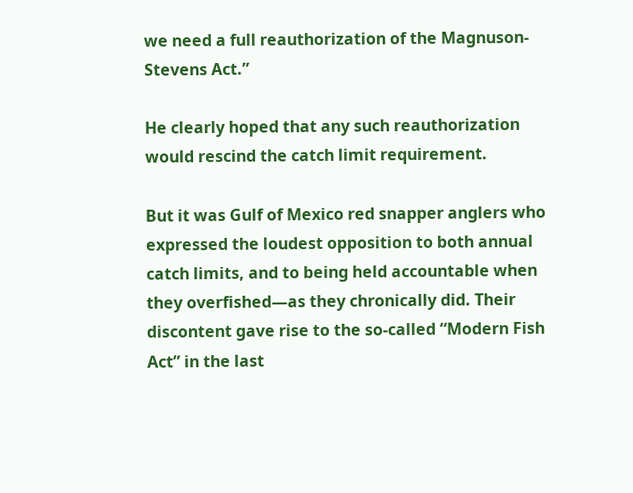we need a full reauthorization of the Magnuson-Stevens Act.”

He clearly hoped that any such reauthorization would rescind the catch limit requirement.

But it was Gulf of Mexico red snapper anglers who expressed the loudest opposition to both annual catch limits, and to being held accountable when they overfished—as they chronically did. Their discontent gave rise to the so-called “Modern Fish Act” in the last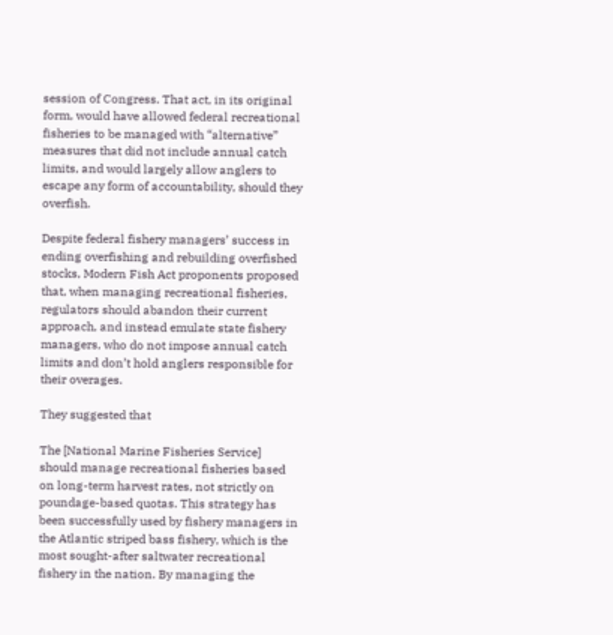session of Congress. That act, in its original form, would have allowed federal recreational fisheries to be managed with “alternative” measures that did not include annual catch limits, and would largely allow anglers to escape any form of accountability, should they overfish.

Despite federal fishery managers’ success in ending overfishing and rebuilding overfished stocks, Modern Fish Act proponents proposed that, when managing recreational fisheries, regulators should abandon their current approach, and instead emulate state fishery managers, who do not impose annual catch limits and don’t hold anglers responsible for their overages.

They suggested that

The [National Marine Fisheries Service] should manage recreational fisheries based on long-term harvest rates, not strictly on poundage-based quotas. This strategy has been successfully used by fishery managers in the Atlantic striped bass fishery, which is the most sought-after saltwater recreational fishery in the nation. By managing the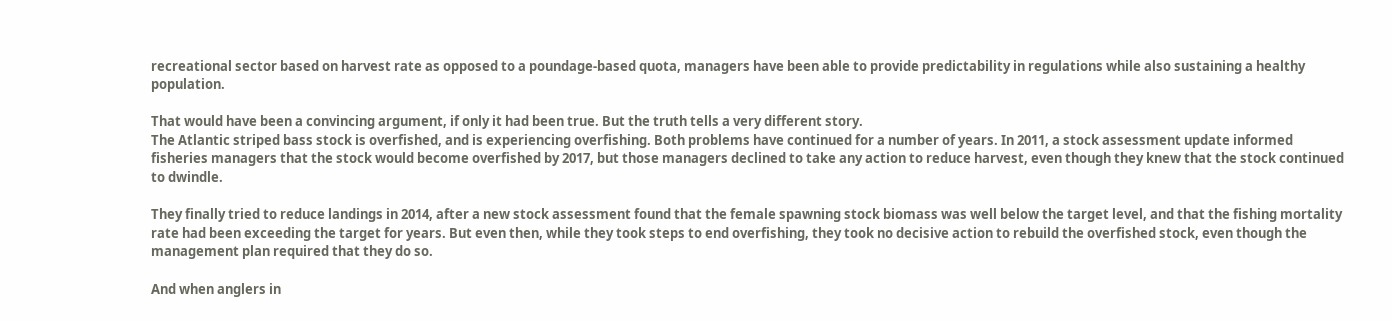recreational sector based on harvest rate as opposed to a poundage-based quota, managers have been able to provide predictability in regulations while also sustaining a healthy population.

That would have been a convincing argument, if only it had been true. But the truth tells a very different story.
The Atlantic striped bass stock is overfished, and is experiencing overfishing. Both problems have continued for a number of years. In 2011, a stock assessment update informed fisheries managers that the stock would become overfished by 2017, but those managers declined to take any action to reduce harvest, even though they knew that the stock continued to dwindle.

They finally tried to reduce landings in 2014, after a new stock assessment found that the female spawning stock biomass was well below the target level, and that the fishing mortality rate had been exceeding the target for years. But even then, while they took steps to end overfishing, they took no decisive action to rebuild the overfished stock, even though the management plan required that they do so.

And when anglers in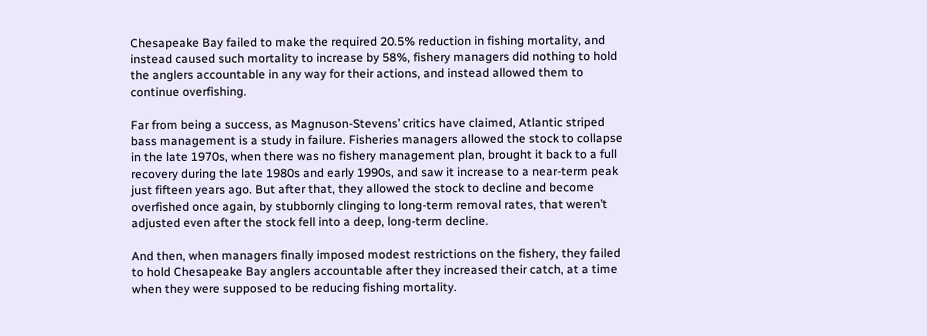Chesapeake Bay failed to make the required 20.5% reduction in fishing mortality, and instead caused such mortality to increase by 58%, fishery managers did nothing to hold the anglers accountable in any way for their actions, and instead allowed them to continue overfishing.

Far from being a success, as Magnuson-Stevens’ critics have claimed, Atlantic striped bass management is a study in failure. Fisheries managers allowed the stock to collapse in the late 1970s, when there was no fishery management plan, brought it back to a full recovery during the late 1980s and early 1990s, and saw it increase to a near-term peak just fifteen years ago. But after that, they allowed the stock to decline and become overfished once again, by stubbornly clinging to long-term removal rates, that weren’t adjusted even after the stock fell into a deep, long-term decline.

And then, when managers finally imposed modest restrictions on the fishery, they failed to hold Chesapeake Bay anglers accountable after they increased their catch, at a time when they were supposed to be reducing fishing mortality.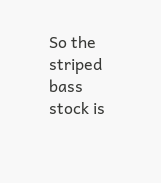So the striped bass stock is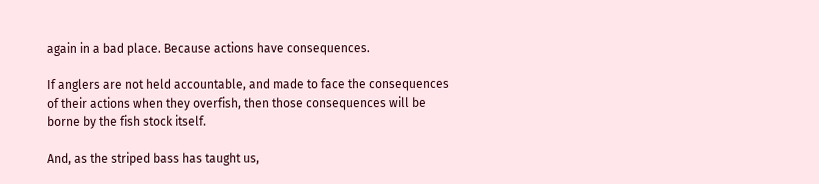again in a bad place. Because actions have consequences.

If anglers are not held accountable, and made to face the consequences of their actions when they overfish, then those consequences will be borne by the fish stock itself.

And, as the striped bass has taught us,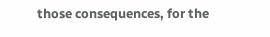those consequences, for the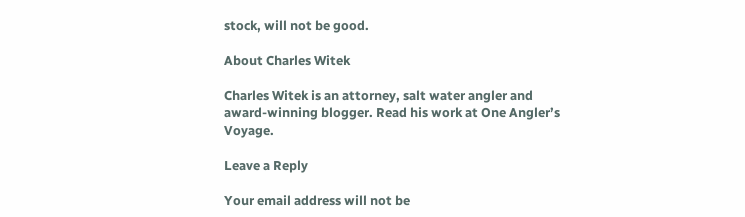stock, will not be good.

About Charles Witek

Charles Witek is an attorney, salt water angler and award-winning blogger. Read his work at One Angler’s Voyage.

Leave a Reply

Your email address will not be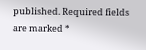published. Required fields are marked *